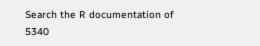Search the R documentation of 5340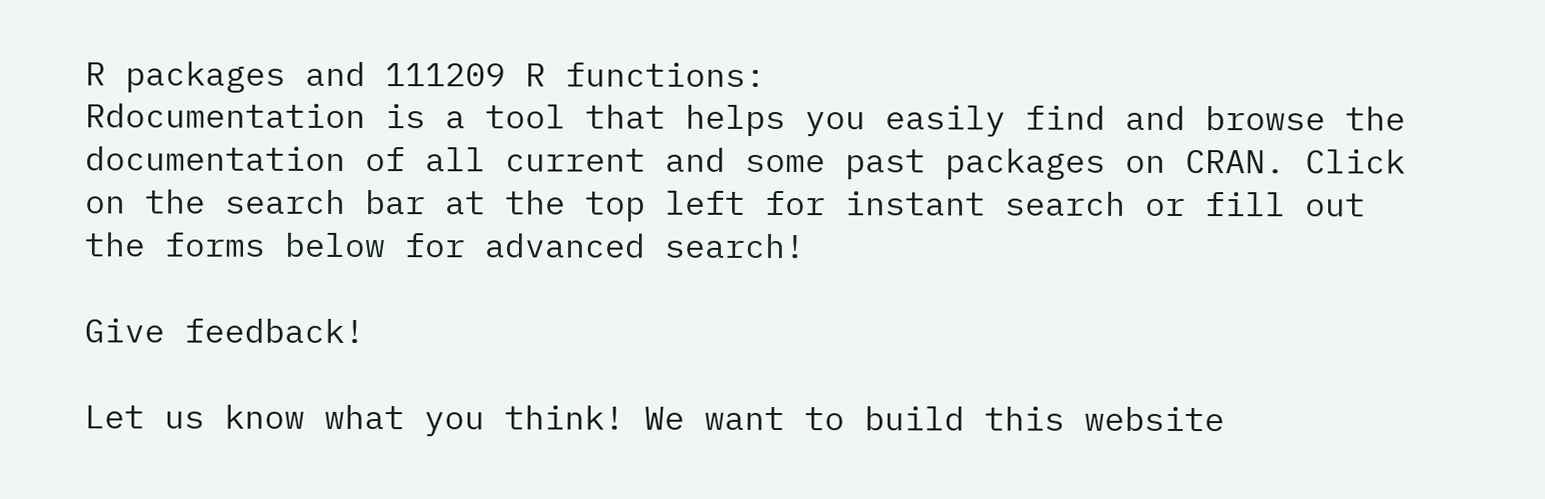R packages and 111209 R functions:
Rdocumentation is a tool that helps you easily find and browse the documentation of all current and some past packages on CRAN. Click on the search bar at the top left for instant search or fill out the forms below for advanced search!

Give feedback!

Let us know what you think! We want to build this website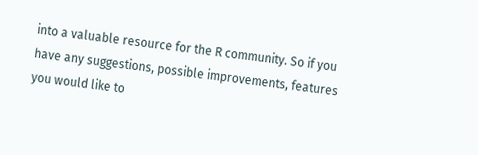into a valuable resource for the R community. So if you have any suggestions, possible improvements, features you would like to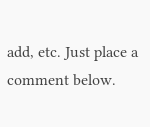add, etc. Just place a comment below.